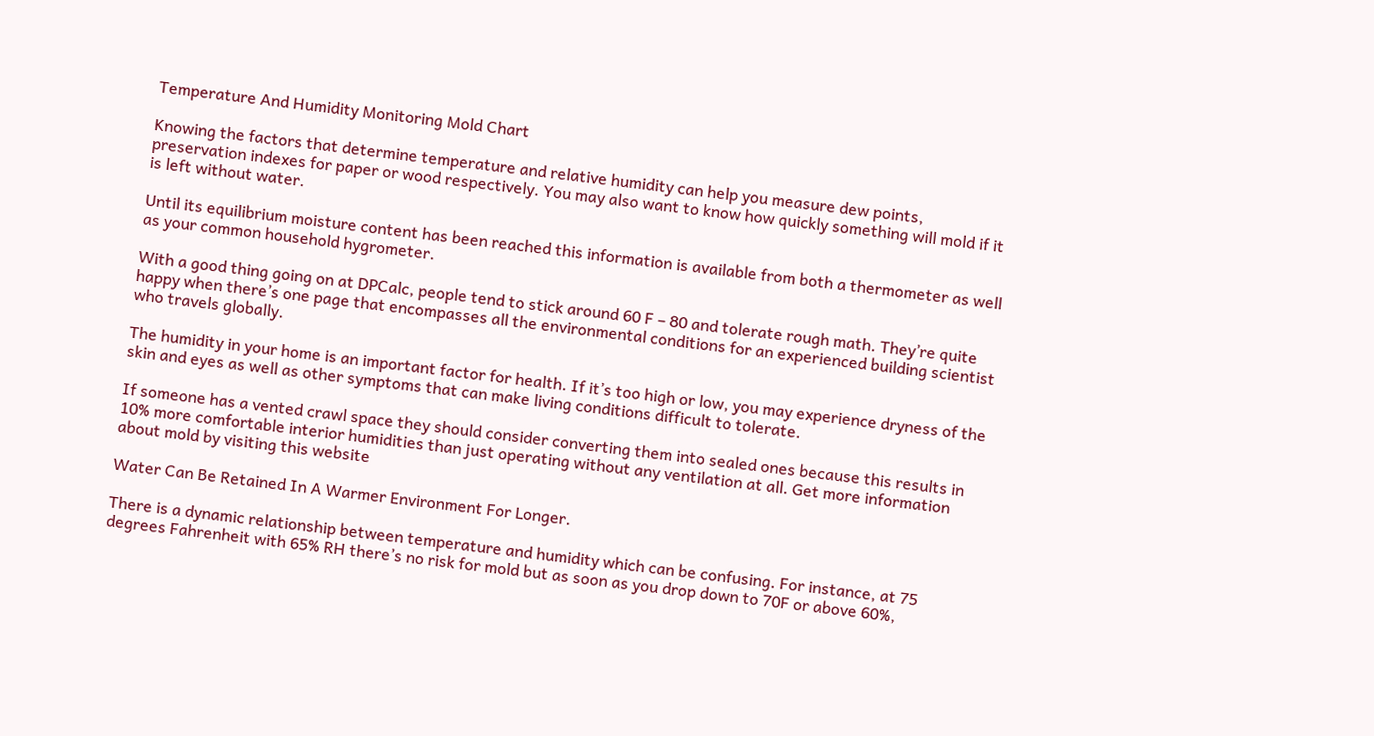Temperature And Humidity Monitoring Mold Chart

Knowing the factors that determine temperature and relative humidity can help you measure dew points, preservation indexes for paper or wood respectively. You may also want to know how quickly something will mold if it is left without water.

Until its equilibrium moisture content has been reached this information is available from both a thermometer as well as your common household hygrometer.

With a good thing going on at DPCalc, people tend to stick around 60 F – 80 and tolerate rough math. They’re quite happy when there’s one page that encompasses all the environmental conditions for an experienced building scientist who travels globally.

The humidity in your home is an important factor for health. If it’s too high or low, you may experience dryness of the skin and eyes as well as other symptoms that can make living conditions difficult to tolerate.

If someone has a vented crawl space they should consider converting them into sealed ones because this results in 10% more comfortable interior humidities than just operating without any ventilation at all. Get more information about mold by visiting this website

Water Can Be Retained In A Warmer Environment For Longer.

There is a dynamic relationship between temperature and humidity which can be confusing. For instance, at 75 degrees Fahrenheit with 65% RH there’s no risk for mold but as soon as you drop down to 70F or above 60%,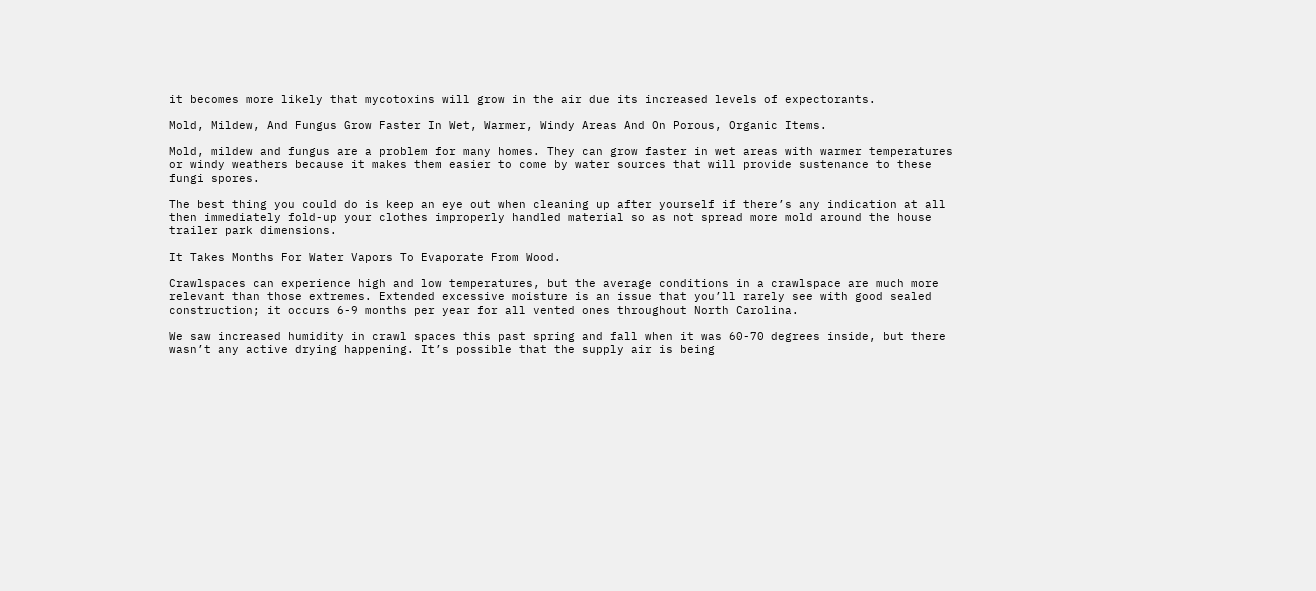it becomes more likely that mycotoxins will grow in the air due its increased levels of expectorants.

Mold, Mildew, And Fungus Grow Faster In Wet, Warmer, Windy Areas And On Porous, Organic Items.

Mold, mildew and fungus are a problem for many homes. They can grow faster in wet areas with warmer temperatures or windy weathers because it makes them easier to come by water sources that will provide sustenance to these fungi spores.

The best thing you could do is keep an eye out when cleaning up after yourself if there’s any indication at all then immediately fold-up your clothes improperly handled material so as not spread more mold around the house trailer park dimensions.

It Takes Months For Water Vapors To Evaporate From Wood.

Crawlspaces can experience high and low temperatures, but the average conditions in a crawlspace are much more relevant than those extremes. Extended excessive moisture is an issue that you’ll rarely see with good sealed construction; it occurs 6-9 months per year for all vented ones throughout North Carolina.

We saw increased humidity in crawl spaces this past spring and fall when it was 60-70 degrees inside, but there wasn’t any active drying happening. It’s possible that the supply air is being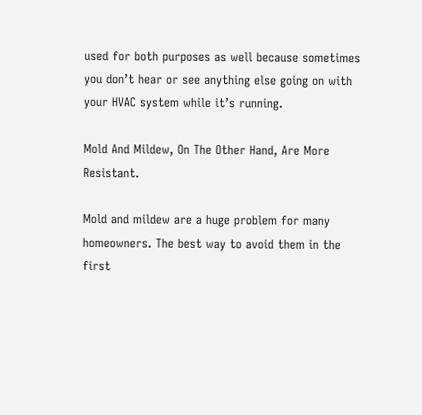used for both purposes as well because sometimes you don’t hear or see anything else going on with your HVAC system while it’s running.

Mold And Mildew, On The Other Hand, Are More Resistant.

Mold and mildew are a huge problem for many homeowners. The best way to avoid them in the first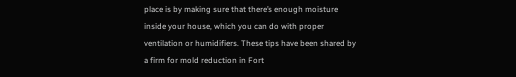place is by making sure that there’s enough moisture inside your house, which you can do with proper ventilation or humidifiers. These tips have been shared by a firm for mold reduction in Fort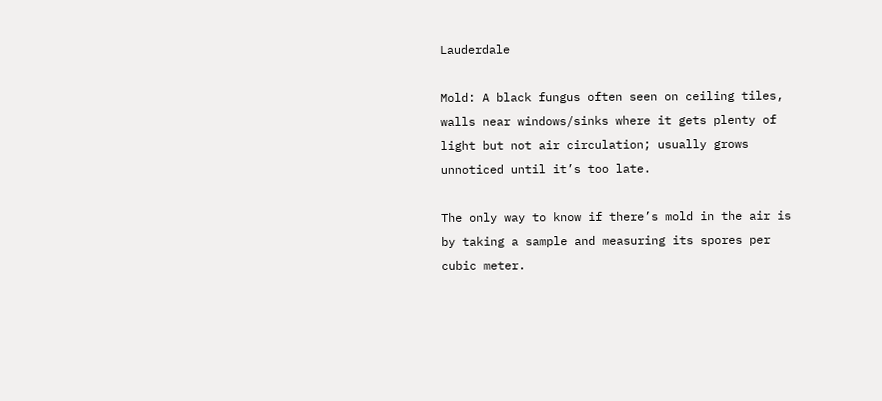Lauderdale

Mold: A black fungus often seen on ceiling tiles, walls near windows/sinks where it gets plenty of light but not air circulation; usually grows unnoticed until it’s too late.

The only way to know if there’s mold in the air is by taking a sample and measuring its spores per cubic meter.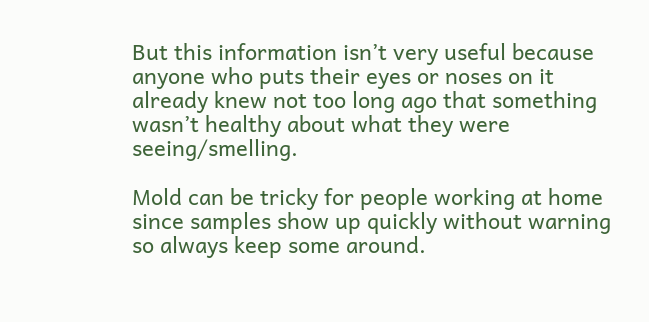But this information isn’t very useful because anyone who puts their eyes or noses on it already knew not too long ago that something wasn’t healthy about what they were seeing/smelling.

Mold can be tricky for people working at home since samples show up quickly without warning so always keep some around.